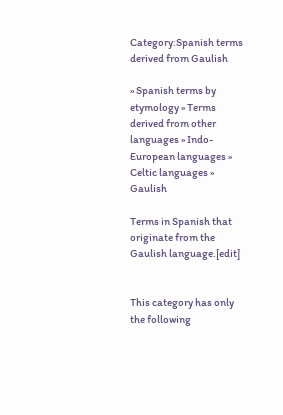Category:Spanish terms derived from Gaulish

» Spanish terms by etymology » Terms derived from other languages » Indo-European languages » Celtic languages » Gaulish

Terms in Spanish that originate from the Gaulish language.[edit]


This category has only the following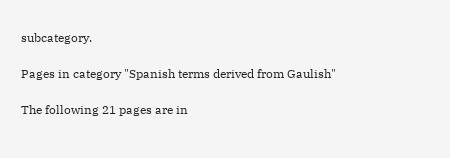subcategory.

Pages in category "Spanish terms derived from Gaulish"

The following 21 pages are in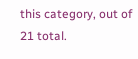this category, out of 21 total.